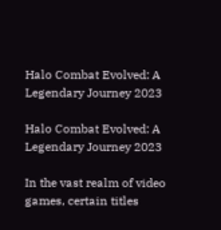Halo Combat Evolved: A Legendary Journey 2023

Halo Combat Evolved: A Legendary Journey 2023

In the vast realm of video games, certain titles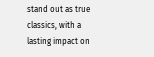stand out as true classics, with a lasting impact on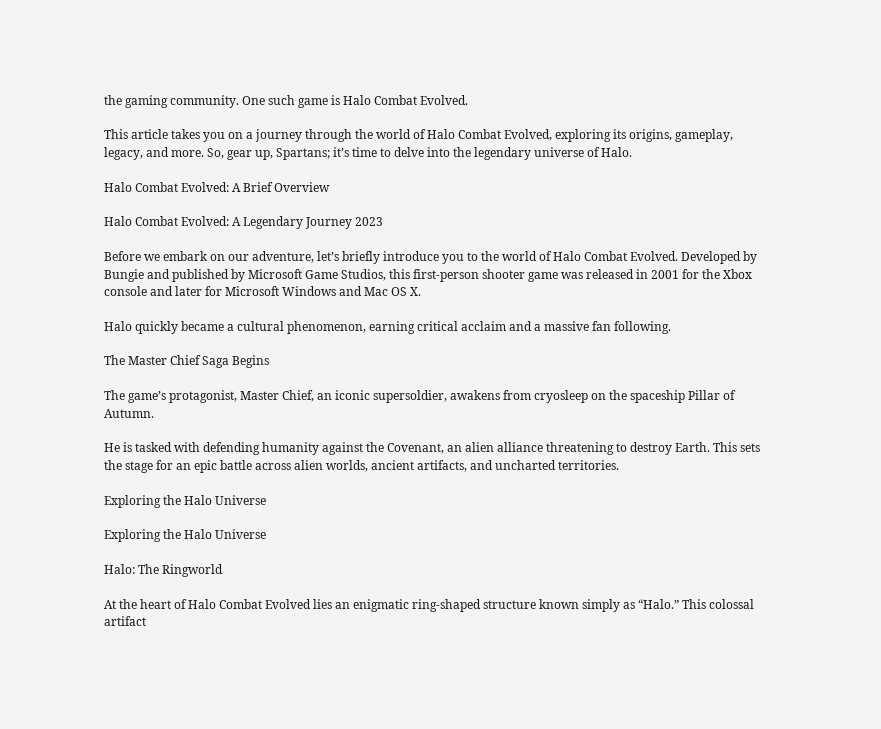the gaming community. One such game is Halo Combat Evolved.

This article takes you on a journey through the world of Halo Combat Evolved, exploring its origins, gameplay, legacy, and more. So, gear up, Spartans; it’s time to delve into the legendary universe of Halo.

Halo Combat Evolved: A Brief Overview

Halo Combat Evolved: A Legendary Journey 2023

Before we embark on our adventure, let’s briefly introduce you to the world of Halo Combat Evolved. Developed by Bungie and published by Microsoft Game Studios, this first-person shooter game was released in 2001 for the Xbox console and later for Microsoft Windows and Mac OS X.

Halo quickly became a cultural phenomenon, earning critical acclaim and a massive fan following.

The Master Chief Saga Begins

The game’s protagonist, Master Chief, an iconic supersoldier, awakens from cryosleep on the spaceship Pillar of Autumn.

He is tasked with defending humanity against the Covenant, an alien alliance threatening to destroy Earth. This sets the stage for an epic battle across alien worlds, ancient artifacts, and uncharted territories.

Exploring the Halo Universe

Exploring the Halo Universe

Halo: The Ringworld

At the heart of Halo Combat Evolved lies an enigmatic ring-shaped structure known simply as “Halo.” This colossal artifact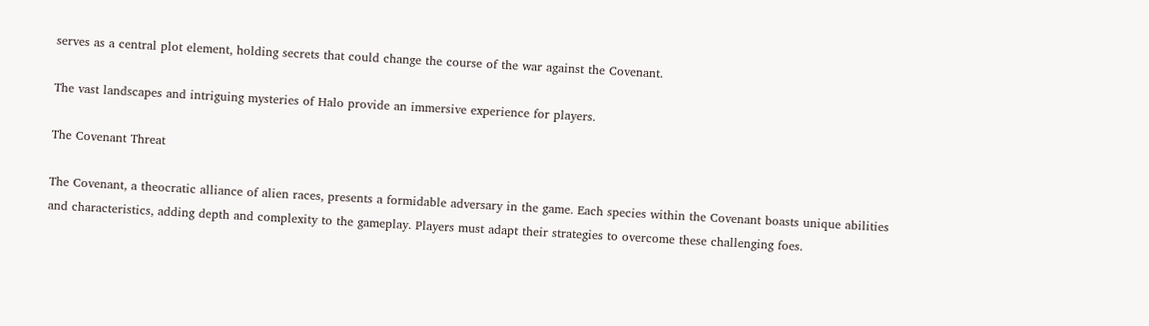serves as a central plot element, holding secrets that could change the course of the war against the Covenant.

The vast landscapes and intriguing mysteries of Halo provide an immersive experience for players.

The Covenant Threat

The Covenant, a theocratic alliance of alien races, presents a formidable adversary in the game. Each species within the Covenant boasts unique abilities and characteristics, adding depth and complexity to the gameplay. Players must adapt their strategies to overcome these challenging foes.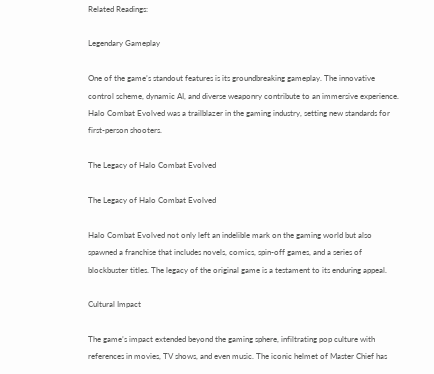Related Readings:

Legendary Gameplay

One of the game’s standout features is its groundbreaking gameplay. The innovative control scheme, dynamic AI, and diverse weaponry contribute to an immersive experience. Halo Combat Evolved was a trailblazer in the gaming industry, setting new standards for first-person shooters.

The Legacy of Halo Combat Evolved

The Legacy of Halo Combat Evolved

Halo Combat Evolved not only left an indelible mark on the gaming world but also spawned a franchise that includes novels, comics, spin-off games, and a series of blockbuster titles. The legacy of the original game is a testament to its enduring appeal.

Cultural Impact

The game’s impact extended beyond the gaming sphere, infiltrating pop culture with references in movies, TV shows, and even music. The iconic helmet of Master Chief has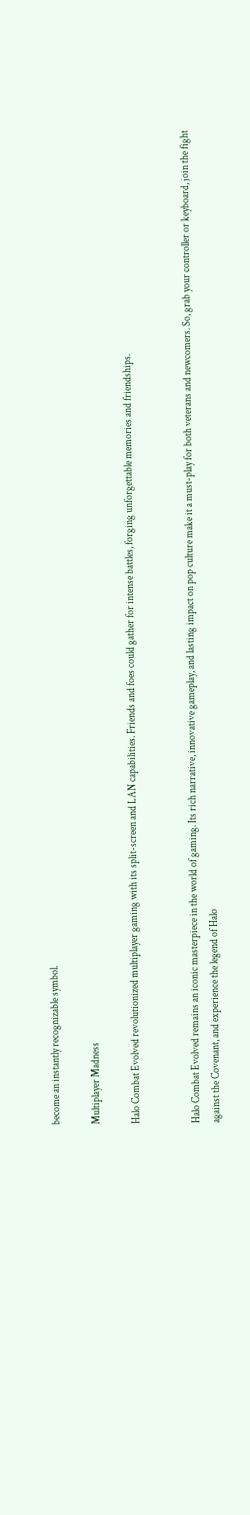become an instantly recognizable symbol.

Multiplayer Madness

Halo Combat Evolved revolutionized multiplayer gaming with its split-screen and LAN capabilities. Friends and foes could gather for intense battles, forging unforgettable memories and friendships.


Halo Combat Evolved remains an iconic masterpiece in the world of gaming. Its rich narrative, innovative gameplay, and lasting impact on pop culture make it a must-play for both veterans and newcomers. So, grab your controller or keyboard, join the fight against the Covenant, and experience the legend of Halo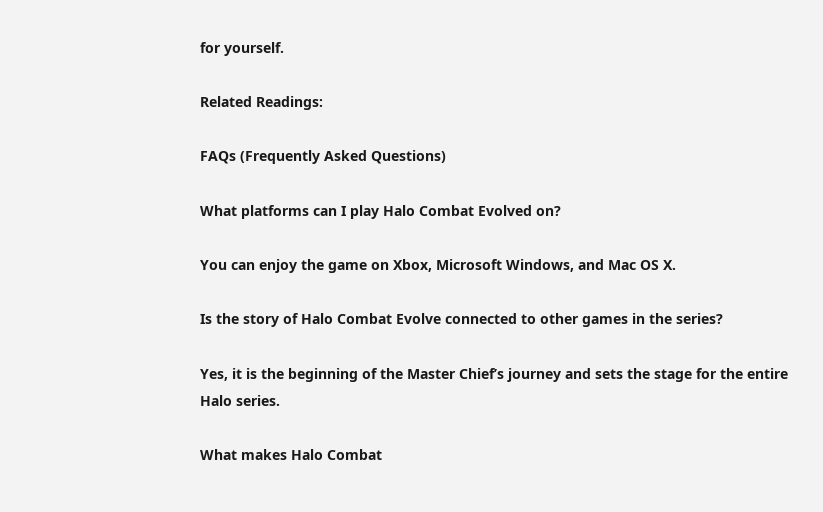for yourself.

Related Readings:

FAQs (Frequently Asked Questions)

What platforms can I play Halo Combat Evolved on?

You can enjoy the game on Xbox, Microsoft Windows, and Mac OS X.

Is the story of Halo Combat Evolve connected to other games in the series?

Yes, it is the beginning of the Master Chief’s journey and sets the stage for the entire Halo series.

What makes Halo Combat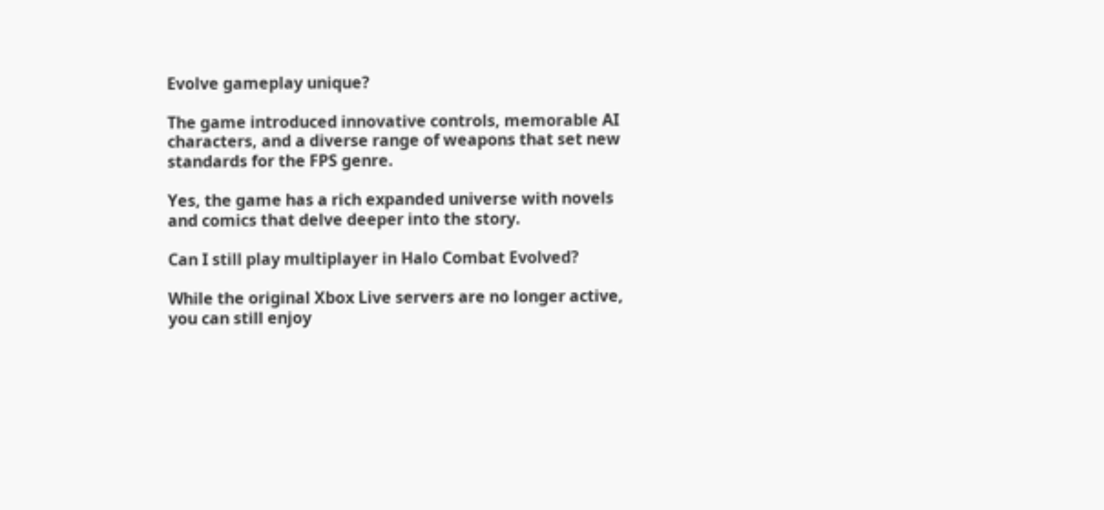Evolve gameplay unique?

The game introduced innovative controls, memorable AI characters, and a diverse range of weapons that set new standards for the FPS genre.

Yes, the game has a rich expanded universe with novels and comics that delve deeper into the story.

Can I still play multiplayer in Halo Combat Evolved?

While the original Xbox Live servers are no longer active, you can still enjoy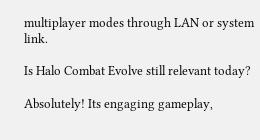multiplayer modes through LAN or system link.

Is Halo Combat Evolve still relevant today?

Absolutely! Its engaging gameplay,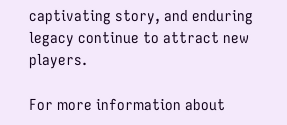captivating story, and enduring legacy continue to attract new players.

For more information about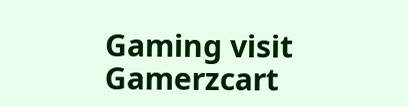Gaming visit Gamerzcart